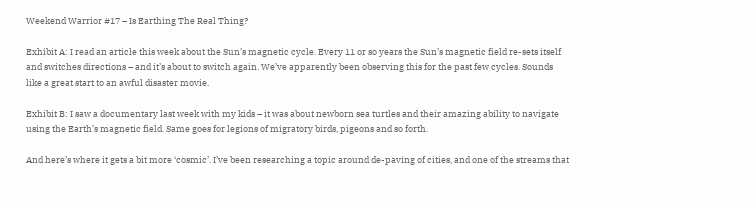Weekend Warrior #17 – Is Earthing The Real Thing?

Exhibit A: I read an article this week about the Sun’s magnetic cycle. Every 11 or so years the Sun’s magnetic field re-sets itself and switches directions – and it’s about to switch again. We’ve apparently been observing this for the past few cycles. Sounds like a great start to an awful disaster movie.

Exhibit B: I saw a documentary last week with my kids – it was about newborn sea turtles and their amazing ability to navigate using the Earth’s magnetic field. Same goes for legions of migratory birds, pigeons and so forth.

And here’s where it gets a bit more ‘cosmic’. I’ve been researching a topic around de-paving of cities, and one of the streams that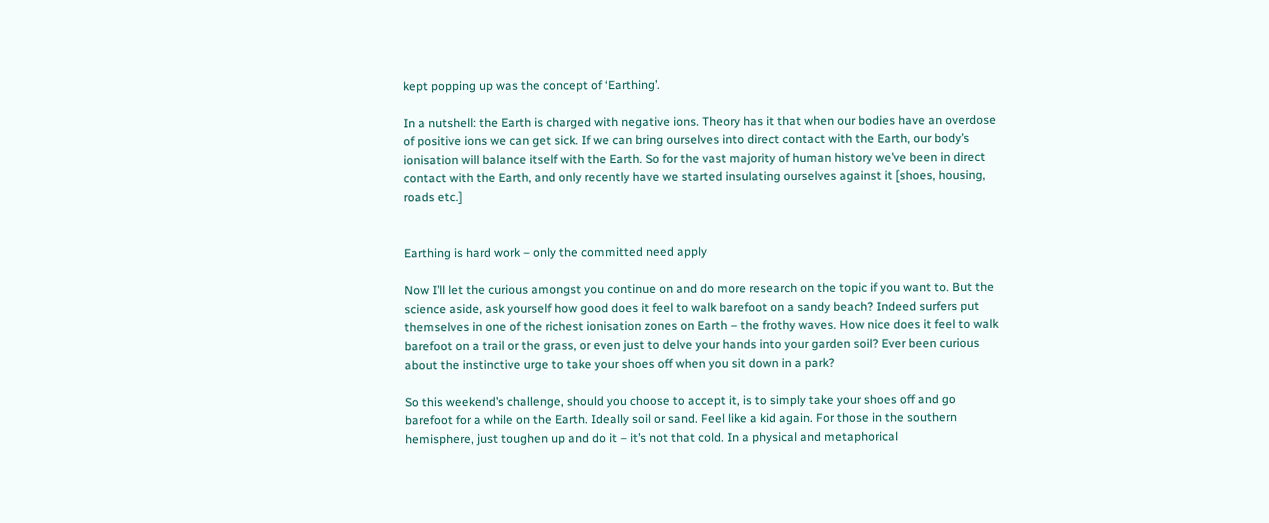kept popping up was the concept of ‘Earthing’.

In a nutshell: the Earth is charged with negative ions. Theory has it that when our bodies have an overdose of positive ions we can get sick. If we can bring ourselves into direct contact with the Earth, our body’s ionisation will balance itself with the Earth. So for the vast majority of human history we’ve been in direct contact with the Earth, and only recently have we started insulating ourselves against it [shoes, housing, roads etc.]


Earthing is hard work – only the committed need apply

Now I’ll let the curious amongst you continue on and do more research on the topic if you want to. But the science aside, ask yourself how good does it feel to walk barefoot on a sandy beach? Indeed surfers put themselves in one of the richest ionisation zones on Earth – the frothy waves. How nice does it feel to walk barefoot on a trail or the grass, or even just to delve your hands into your garden soil? Ever been curious about the instinctive urge to take your shoes off when you sit down in a park?

So this weekend’s challenge, should you choose to accept it, is to simply take your shoes off and go barefoot for a while on the Earth. Ideally soil or sand. Feel like a kid again. For those in the southern hemisphere, just toughen up and do it – it’s not that cold. In a physical and metaphorical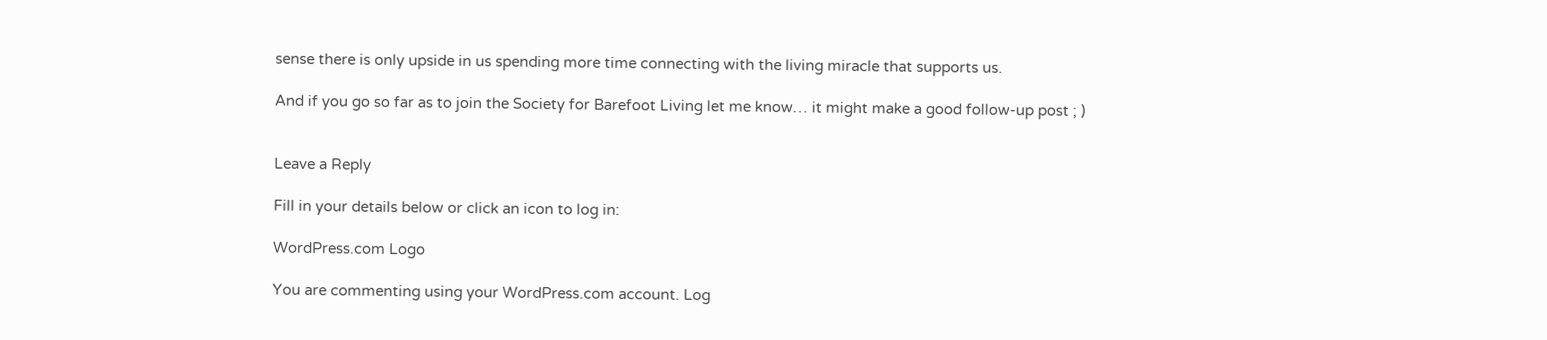sense there is only upside in us spending more time connecting with the living miracle that supports us.

And if you go so far as to join the Society for Barefoot Living let me know… it might make a good follow-up post ; )


Leave a Reply

Fill in your details below or click an icon to log in:

WordPress.com Logo

You are commenting using your WordPress.com account. Log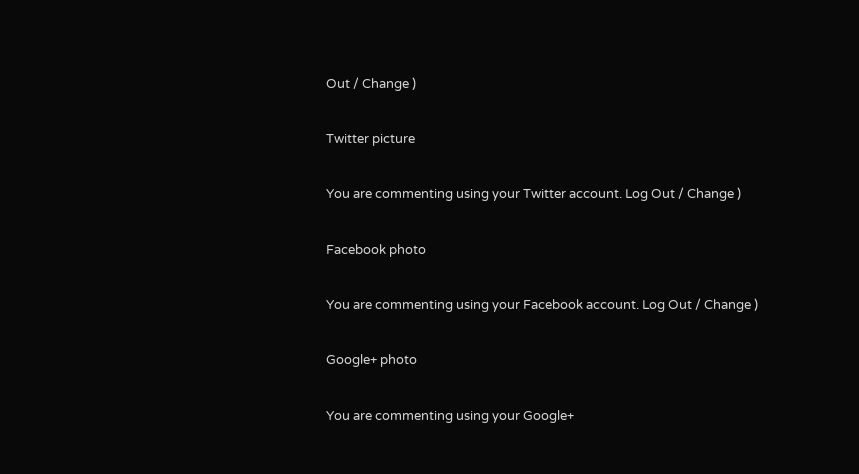Out / Change )

Twitter picture

You are commenting using your Twitter account. Log Out / Change )

Facebook photo

You are commenting using your Facebook account. Log Out / Change )

Google+ photo

You are commenting using your Google+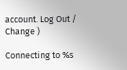account. Log Out / Change )

Connecting to %s